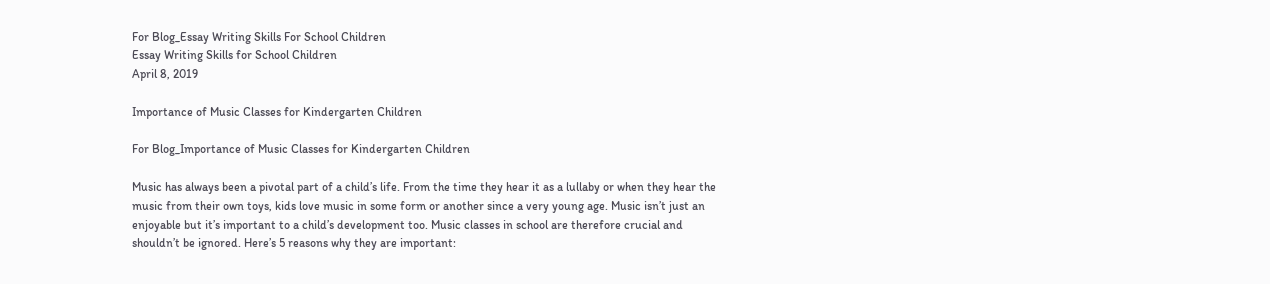For Blog_Essay Writing Skills For School Children
Essay Writing Skills for School Children
April 8, 2019

Importance of Music Classes for Kindergarten Children

For Blog_Importance of Music Classes for Kindergarten Children

Music has always been a pivotal part of a child’s life. From the time they hear it as a lullaby or when they hear the music from their own toys, kids love music in some form or another since a very young age. Music isn’t just an enjoyable but it’s important to a child’s development too. Music classes in school are therefore crucial and shouldn’t be ignored. Here’s 5 reasons why they are important: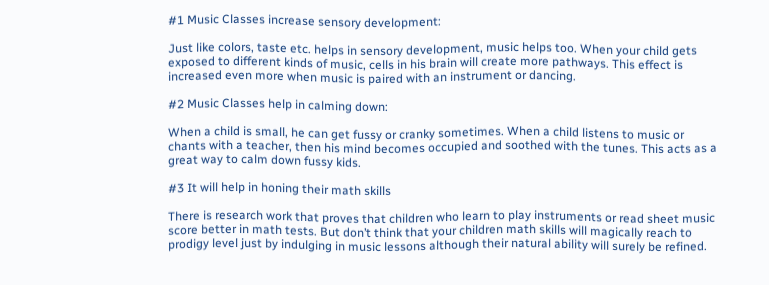#1 Music Classes increase sensory development:

Just like colors, taste etc. helps in sensory development, music helps too. When your child gets exposed to different kinds of music, cells in his brain will create more pathways. This effect is increased even more when music is paired with an instrument or dancing.

#2 Music Classes help in calming down:

When a child is small, he can get fussy or cranky sometimes. When a child listens to music or chants with a teacher, then his mind becomes occupied and soothed with the tunes. This acts as a great way to calm down fussy kids.

#3 It will help in honing their math skills

There is research work that proves that children who learn to play instruments or read sheet music score better in math tests. But don’t think that your children math skills will magically reach to prodigy level just by indulging in music lessons although their natural ability will surely be refined.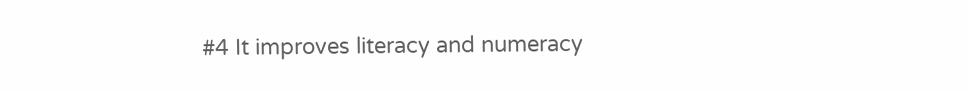#4 It improves literacy and numeracy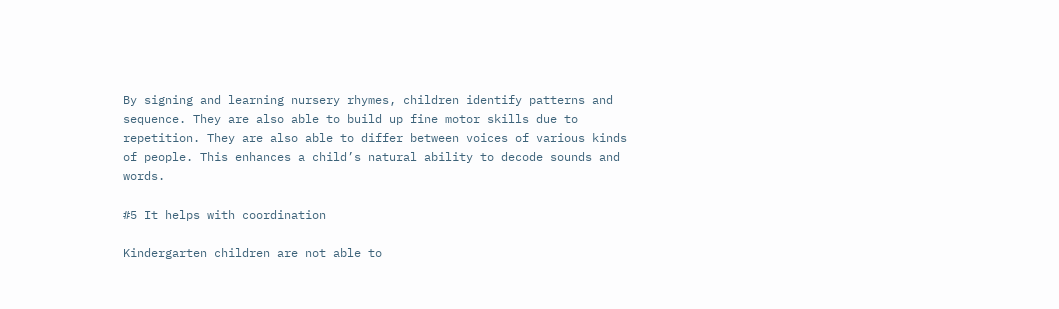By signing and learning nursery rhymes, children identify patterns and sequence. They are also able to build up fine motor skills due to repetition. They are also able to differ between voices of various kinds of people. This enhances a child’s natural ability to decode sounds and words.

#5 It helps with coordination

Kindergarten children are not able to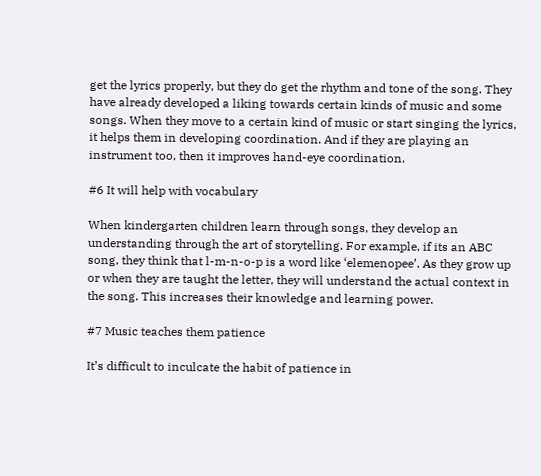get the lyrics properly, but they do get the rhythm and tone of the song. They have already developed a liking towards certain kinds of music and some songs. When they move to a certain kind of music or start singing the lyrics, it helps them in developing coordination. And if they are playing an instrument too, then it improves hand-eye coordination.

#6 It will help with vocabulary

When kindergarten children learn through songs, they develop an understanding through the art of storytelling. For example, if its an ABC song, they think that l-m-n-o-p is a word like ‘elemenopee’. As they grow up or when they are taught the letter, they will understand the actual context in the song. This increases their knowledge and learning power.

#7 Music teaches them patience

It’s difficult to inculcate the habit of patience in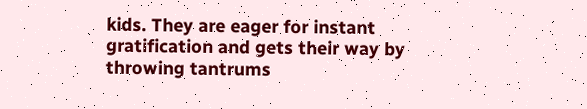kids. They are eager for instant gratification and gets their way by throwing tantrums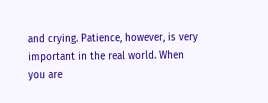and crying. Patience, however, is very important in the real world. When you are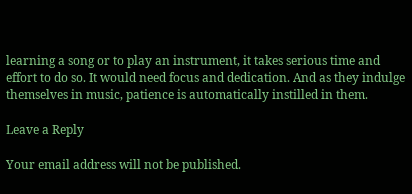learning a song or to play an instrument, it takes serious time and effort to do so. It would need focus and dedication. And as they indulge themselves in music, patience is automatically instilled in them.

Leave a Reply

Your email address will not be published.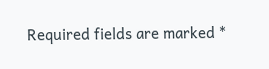Required fields are marked *